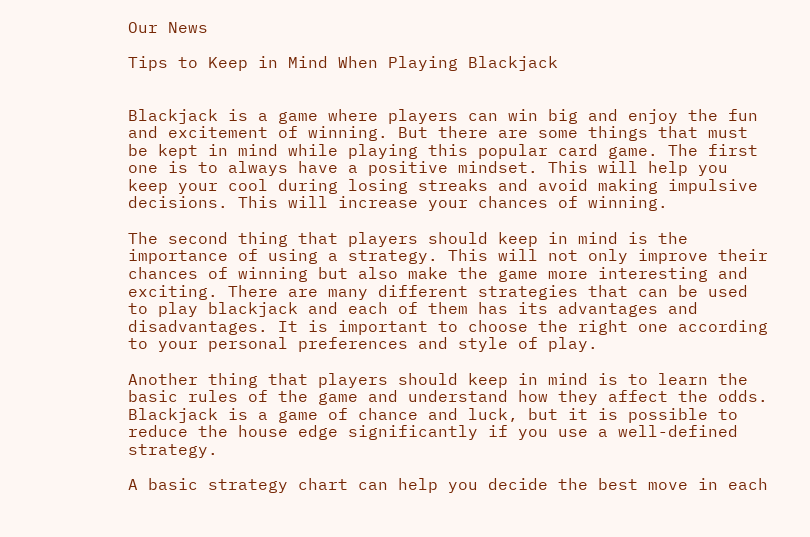Our News

Tips to Keep in Mind When Playing Blackjack


Blackjack is a game where players can win big and enjoy the fun and excitement of winning. But there are some things that must be kept in mind while playing this popular card game. The first one is to always have a positive mindset. This will help you keep your cool during losing streaks and avoid making impulsive decisions. This will increase your chances of winning.

The second thing that players should keep in mind is the importance of using a strategy. This will not only improve their chances of winning but also make the game more interesting and exciting. There are many different strategies that can be used to play blackjack and each of them has its advantages and disadvantages. It is important to choose the right one according to your personal preferences and style of play.

Another thing that players should keep in mind is to learn the basic rules of the game and understand how they affect the odds. Blackjack is a game of chance and luck, but it is possible to reduce the house edge significantly if you use a well-defined strategy.

A basic strategy chart can help you decide the best move in each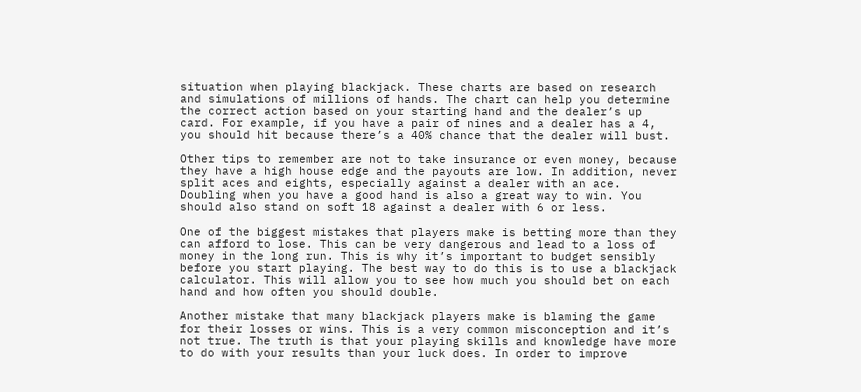situation when playing blackjack. These charts are based on research and simulations of millions of hands. The chart can help you determine the correct action based on your starting hand and the dealer’s up card. For example, if you have a pair of nines and a dealer has a 4, you should hit because there’s a 40% chance that the dealer will bust.

Other tips to remember are not to take insurance or even money, because they have a high house edge and the payouts are low. In addition, never split aces and eights, especially against a dealer with an ace. Doubling when you have a good hand is also a great way to win. You should also stand on soft 18 against a dealer with 6 or less.

One of the biggest mistakes that players make is betting more than they can afford to lose. This can be very dangerous and lead to a loss of money in the long run. This is why it’s important to budget sensibly before you start playing. The best way to do this is to use a blackjack calculator. This will allow you to see how much you should bet on each hand and how often you should double.

Another mistake that many blackjack players make is blaming the game for their losses or wins. This is a very common misconception and it’s not true. The truth is that your playing skills and knowledge have more to do with your results than your luck does. In order to improve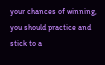your chances of winning, you should practice and stick to a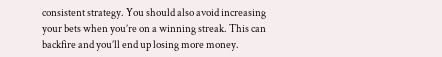consistent strategy. You should also avoid increasing your bets when you’re on a winning streak. This can backfire and you’ll end up losing more money.